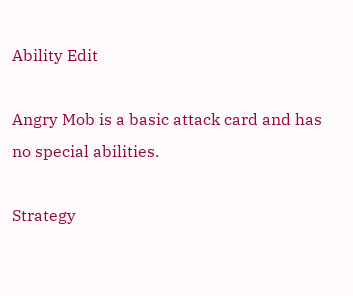Ability Edit

Angry Mob is a basic attack card and has no special abilities.

Strategy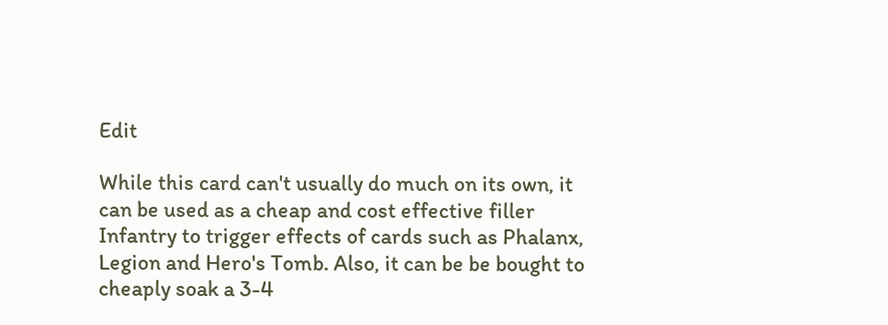Edit

While this card can't usually do much on its own, it can be used as a cheap and cost effective filler Infantry to trigger effects of cards such as Phalanx, Legion and Hero's Tomb. Also, it can be be bought to cheaply soak a 3-4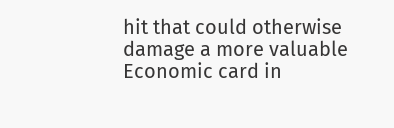hit that could otherwise damage a more valuable Economic card in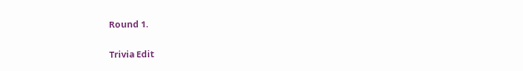Round 1.

Trivia Edit